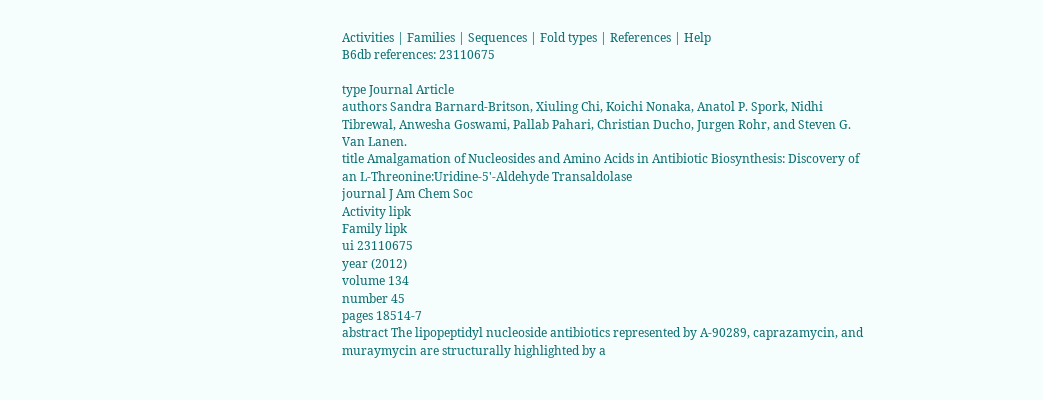Activities | Families | Sequences | Fold types | References | Help
B6db references: 23110675

type Journal Article
authors Sandra Barnard-Britson, Xiuling Chi, Koichi Nonaka, Anatol P. Spork, Nidhi Tibrewal, Anwesha Goswami, Pallab Pahari, Christian Ducho, Jurgen Rohr, and Steven G. Van Lanen.
title Amalgamation of Nucleosides and Amino Acids in Antibiotic Biosynthesis: Discovery of an L-Threonine:Uridine-5'-Aldehyde Transaldolase
journal J Am Chem Soc
Activity lipk
Family lipk
ui 23110675
year (2012)
volume 134
number 45
pages 18514-7
abstract The lipopeptidyl nucleoside antibiotics represented by A-90289, caprazamycin, and muraymycin are structurally highlighted by a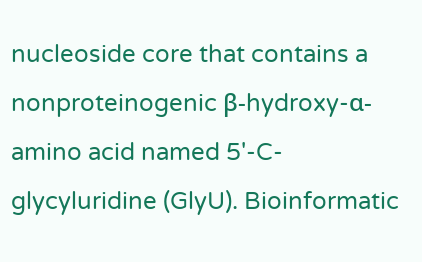nucleoside core that contains a nonproteinogenic β-hydroxy-α-amino acid named 5'-C-glycyluridine (GlyU). Bioinformatic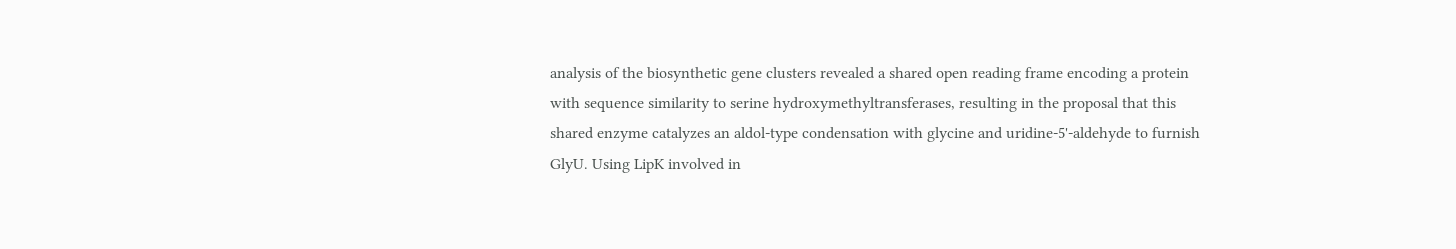analysis of the biosynthetic gene clusters revealed a shared open reading frame encoding a protein with sequence similarity to serine hydroxymethyltransferases, resulting in the proposal that this shared enzyme catalyzes an aldol-type condensation with glycine and uridine-5'-aldehyde to furnish GlyU. Using LipK involved in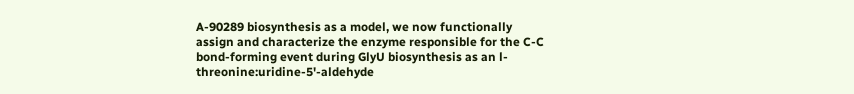A-90289 biosynthesis as a model, we now functionally assign and characterize the enzyme responsible for the C-C bond-forming event during GlyU biosynthesis as an l-threonine:uridine-5'-aldehyde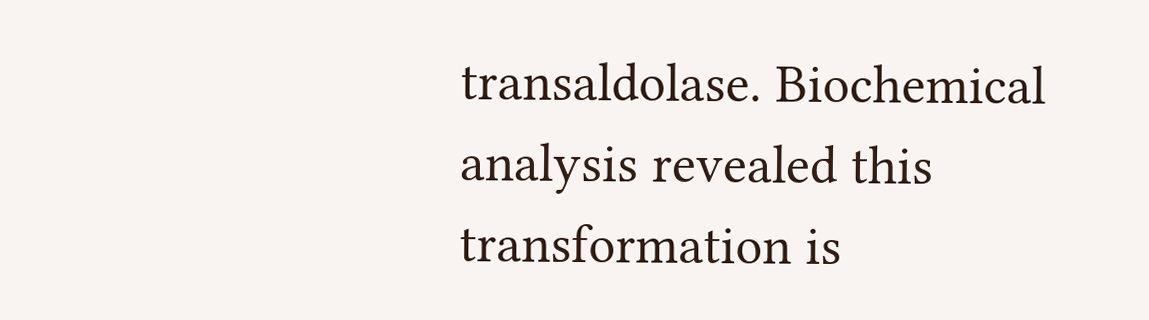transaldolase. Biochemical analysis revealed this transformation is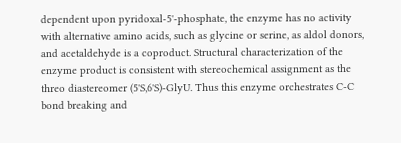dependent upon pyridoxal-5'-phosphate, the enzyme has no activity with alternative amino acids, such as glycine or serine, as aldol donors, and acetaldehyde is a coproduct. Structural characterization of the enzyme product is consistent with stereochemical assignment as the threo diastereomer (5'S,6'S)-GlyU. Thus this enzyme orchestrates C-C bond breaking and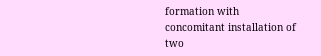formation with concomitant installation of two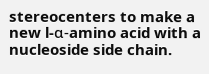stereocenters to make a new l-α-amino acid with a nucleoside side chain.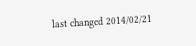last changed 2014/02/21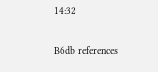14:32

B6db references